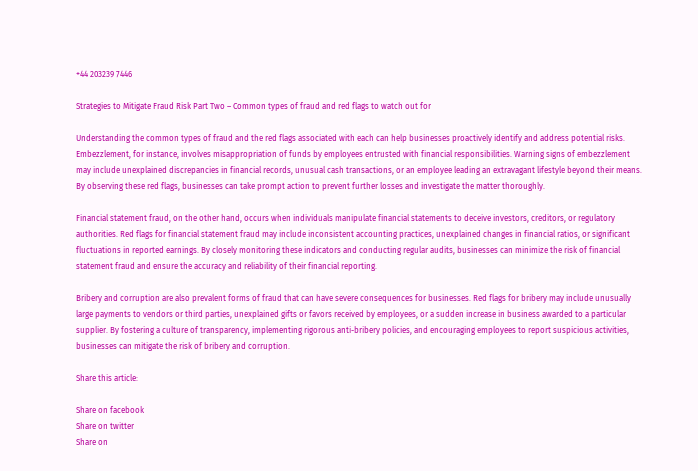+44 203239 7446

Strategies to Mitigate Fraud Risk Part Two – Common types of fraud and red flags to watch out for

Understanding the common types of fraud and the red flags associated with each can help businesses proactively identify and address potential risks. Embezzlement, for instance, involves misappropriation of funds by employees entrusted with financial responsibilities. Warning signs of embezzlement may include unexplained discrepancies in financial records, unusual cash transactions, or an employee leading an extravagant lifestyle beyond their means. By observing these red flags, businesses can take prompt action to prevent further losses and investigate the matter thoroughly.

Financial statement fraud, on the other hand, occurs when individuals manipulate financial statements to deceive investors, creditors, or regulatory authorities. Red flags for financial statement fraud may include inconsistent accounting practices, unexplained changes in financial ratios, or significant fluctuations in reported earnings. By closely monitoring these indicators and conducting regular audits, businesses can minimize the risk of financial statement fraud and ensure the accuracy and reliability of their financial reporting.

Bribery and corruption are also prevalent forms of fraud that can have severe consequences for businesses. Red flags for bribery may include unusually large payments to vendors or third parties, unexplained gifts or favors received by employees, or a sudden increase in business awarded to a particular supplier. By fostering a culture of transparency, implementing rigorous anti-bribery policies, and encouraging employees to report suspicious activities, businesses can mitigate the risk of bribery and corruption.

Share this article:

Share on facebook
Share on twitter
Share on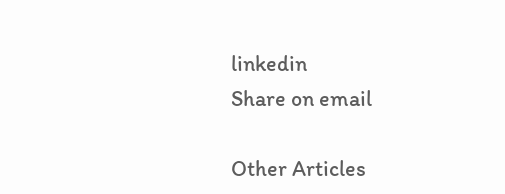linkedin
Share on email

Other Articles